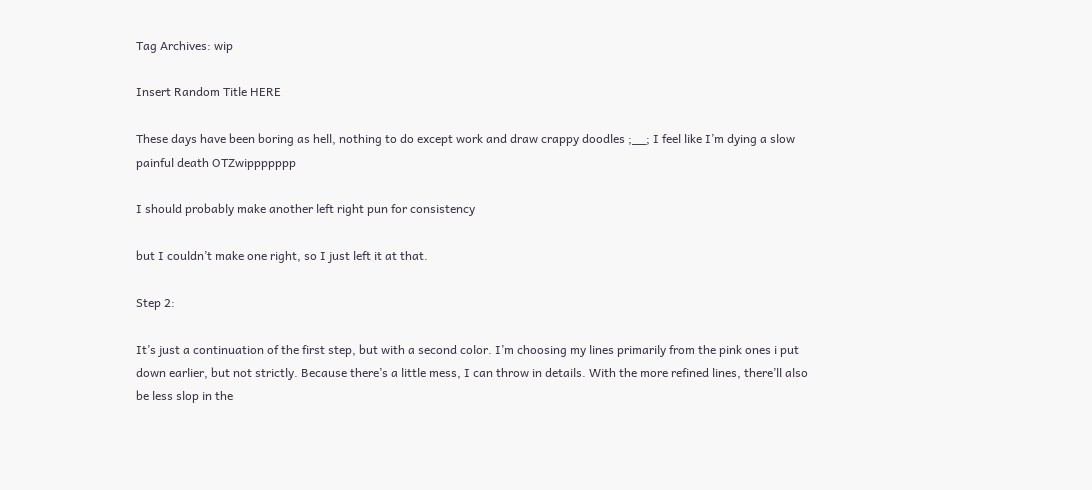Tag Archives: wip

Insert Random Title HERE

These days have been boring as hell, nothing to do except work and draw crappy doodles ;__; I feel like I’m dying a slow painful death OTZwippppppp

I should probably make another left right pun for consistency

but I couldn’t make one right, so I just left it at that.

Step 2:

It’s just a continuation of the first step, but with a second color. I’m choosing my lines primarily from the pink ones i put down earlier, but not strictly. Because there’s a little mess, I can throw in details. With the more refined lines, there’ll also be less slop in the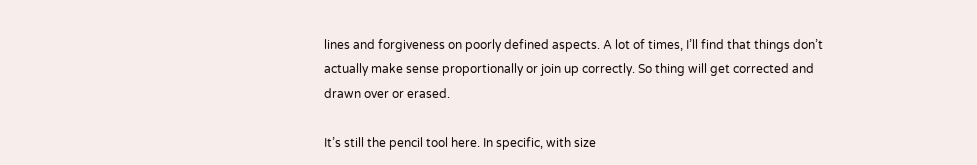lines and forgiveness on poorly defined aspects. A lot of times, I’ll find that things don’t actually make sense proportionally or join up correctly. So thing will get corrected and drawn over or erased.

It’s still the pencil tool here. In specific, with size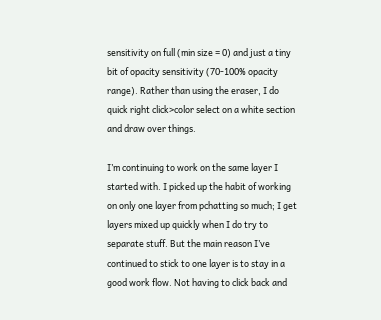sensitivity on full (min size = 0) and just a tiny bit of opacity sensitivity (70-100% opacity range). Rather than using the eraser, I do quick right click>color select on a white section and draw over things.

I’m continuing to work on the same layer I started with. I picked up the habit of working on only one layer from pchatting so much; I get layers mixed up quickly when I do try to separate stuff. But the main reason I’ve continued to stick to one layer is to stay in a good work flow. Not having to click back and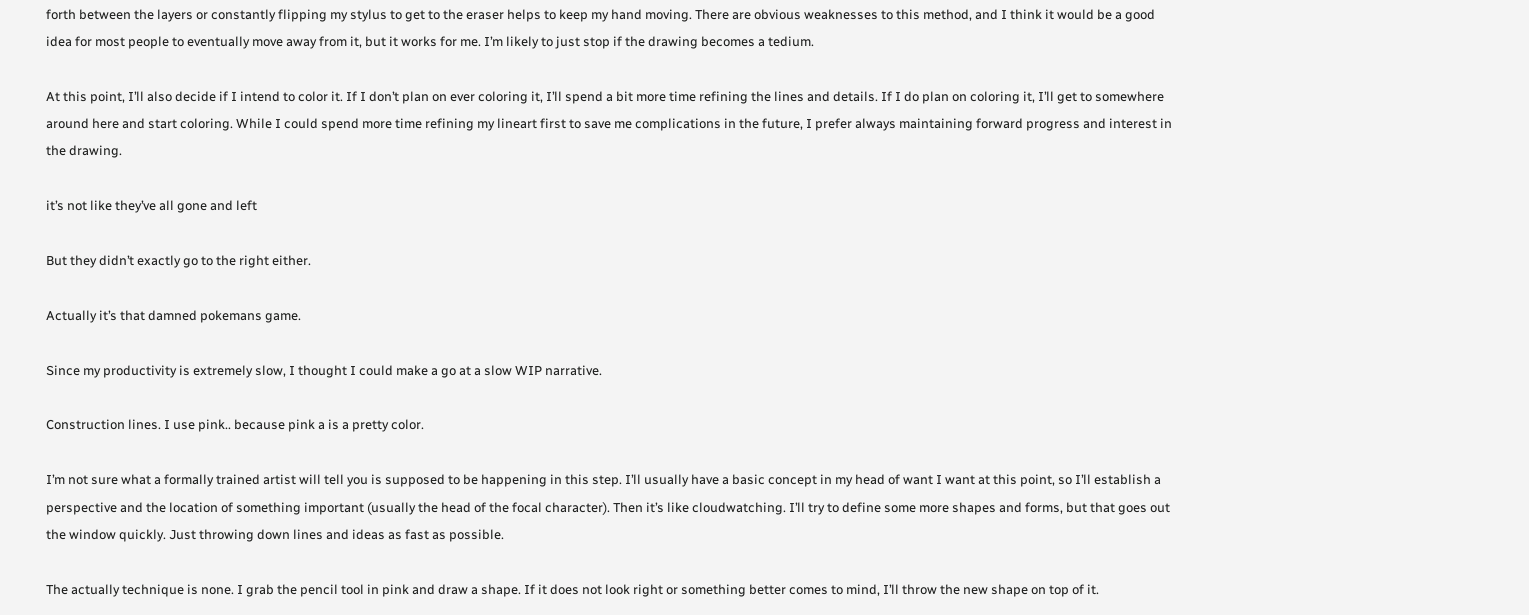forth between the layers or constantly flipping my stylus to get to the eraser helps to keep my hand moving. There are obvious weaknesses to this method, and I think it would be a good idea for most people to eventually move away from it, but it works for me. I’m likely to just stop if the drawing becomes a tedium.

At this point, I’ll also decide if I intend to color it. If I don’t plan on ever coloring it, I’ll spend a bit more time refining the lines and details. If I do plan on coloring it, I’ll get to somewhere around here and start coloring. While I could spend more time refining my lineart first to save me complications in the future, I prefer always maintaining forward progress and interest in the drawing.

it’s not like they’ve all gone and left

But they didn’t exactly go to the right either.

Actually it’s that damned pokemans game.

Since my productivity is extremely slow, I thought I could make a go at a slow WIP narrative.

Construction lines. I use pink.. because pink a is a pretty color.

I’m not sure what a formally trained artist will tell you is supposed to be happening in this step. I’ll usually have a basic concept in my head of want I want at this point, so I’ll establish a perspective and the location of something important (usually the head of the focal character). Then it’s like cloudwatching. I’ll try to define some more shapes and forms, but that goes out the window quickly. Just throwing down lines and ideas as fast as possible.

The actually technique is none. I grab the pencil tool in pink and draw a shape. If it does not look right or something better comes to mind, I’ll throw the new shape on top of it.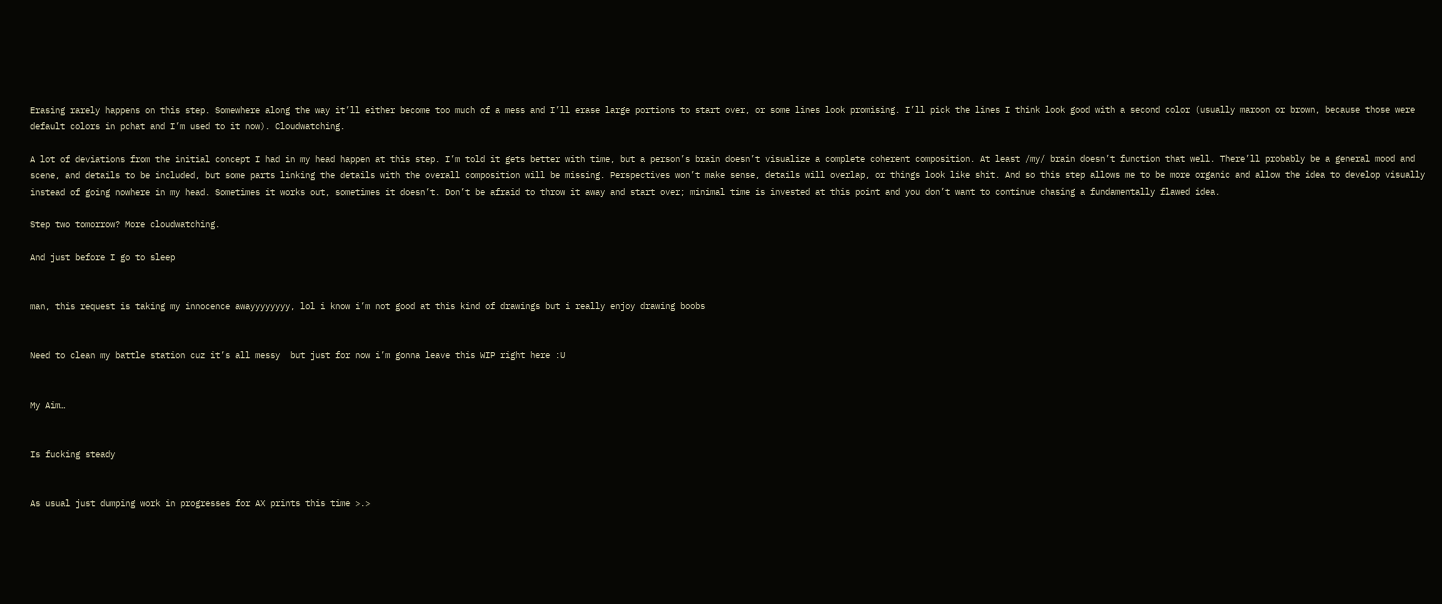Erasing rarely happens on this step. Somewhere along the way it’ll either become too much of a mess and I’ll erase large portions to start over, or some lines look promising. I’ll pick the lines I think look good with a second color (usually maroon or brown, because those were default colors in pchat and I’m used to it now). Cloudwatching.

A lot of deviations from the initial concept I had in my head happen at this step. I’m told it gets better with time, but a person’s brain doesn’t visualize a complete coherent composition. At least /my/ brain doesn’t function that well. There’ll probably be a general mood and scene, and details to be included, but some parts linking the details with the overall composition will be missing. Perspectives won’t make sense, details will overlap, or things look like shit. And so this step allows me to be more organic and allow the idea to develop visually instead of going nowhere in my head. Sometimes it works out, sometimes it doesn’t. Don’t be afraid to throw it away and start over; minimal time is invested at this point and you don’t want to continue chasing a fundamentally flawed idea.

Step two tomorrow? More cloudwatching.

And just before I go to sleep


man, this request is taking my innocence awayyyyyyyy, lol i know i’m not good at this kind of drawings but i really enjoy drawing boobs


Need to clean my battle station cuz it’s all messy  but just for now i’m gonna leave this WIP right here :U


My Aim…


Is fucking steady


As usual just dumping work in progresses for AX prints this time >.>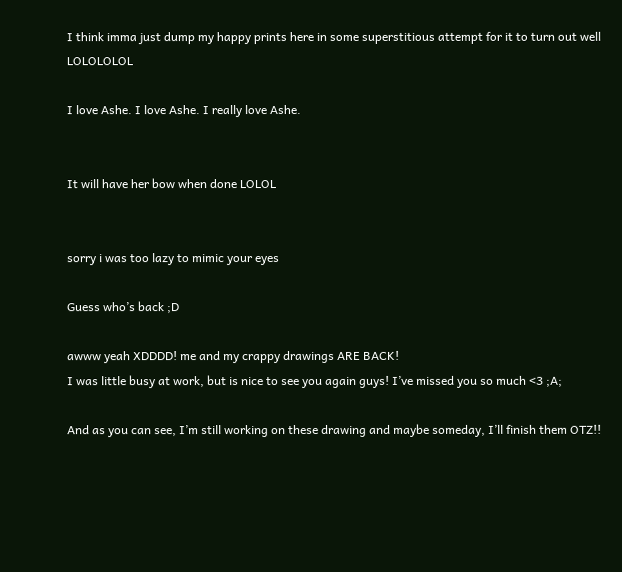I think imma just dump my happy prints here in some superstitious attempt for it to turn out well LOLOLOLOL

I love Ashe. I love Ashe. I really love Ashe.


It will have her bow when done LOLOL


sorry i was too lazy to mimic your eyes

Guess who’s back ;D

awww yeah XDDDD! me and my crappy drawings ARE BACK!
I was little busy at work, but is nice to see you again guys! I’ve missed you so much <3 ;A;

And as you can see, I’m still working on these drawing and maybe someday, I’ll finish them OTZ!!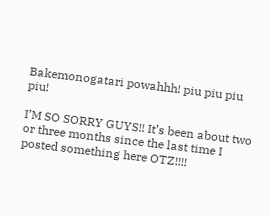Bakemonogatari powahhh! piu piu piu piu!

I’M SO SORRY GUYS!! It’s been about two or three months since the last time I posted something here OTZ!!!!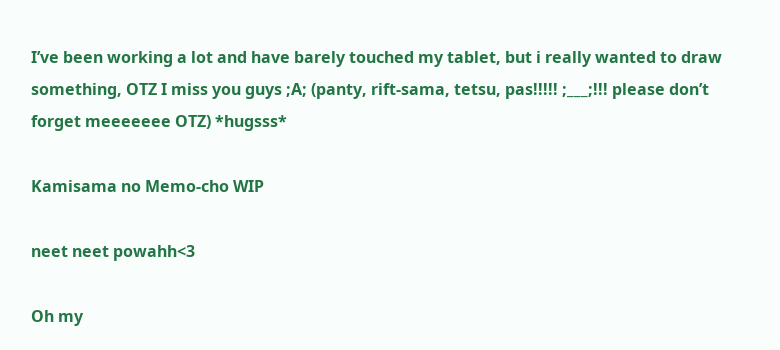I’ve been working a lot and have barely touched my tablet, but i really wanted to draw something, OTZ I miss you guys ;A; (panty, rift-sama, tetsu, pas!!!!! ;___;!!! please don’t forget meeeeeee OTZ) *hugsss*

Kamisama no Memo-cho WIP

neet neet powahh<3

Oh my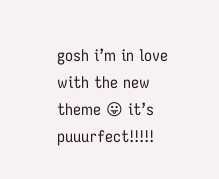gosh i’m in love with the new theme 😛 it’s puuurfect!!!!!